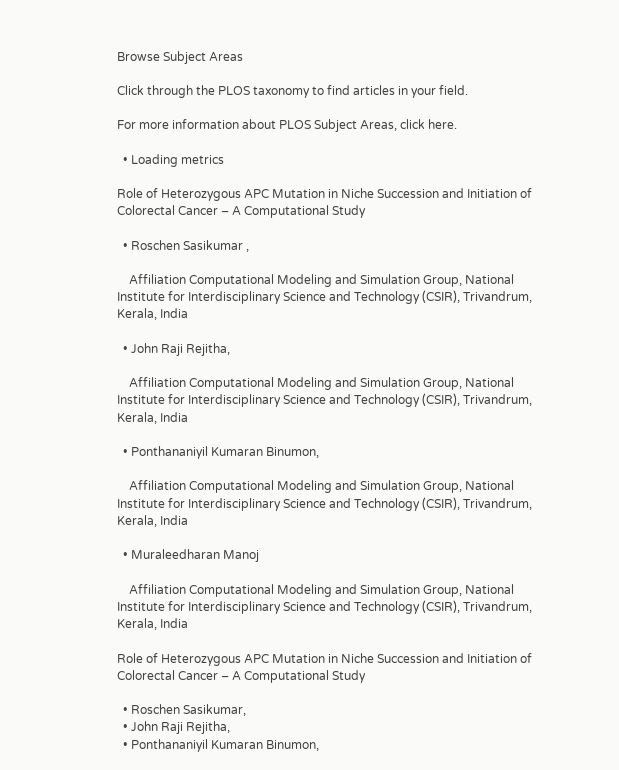Browse Subject Areas

Click through the PLOS taxonomy to find articles in your field.

For more information about PLOS Subject Areas, click here.

  • Loading metrics

Role of Heterozygous APC Mutation in Niche Succession and Initiation of Colorectal Cancer – A Computational Study

  • Roschen Sasikumar ,

    Affiliation Computational Modeling and Simulation Group, National Institute for Interdisciplinary Science and Technology (CSIR), Trivandrum, Kerala, India

  • John Raji Rejitha,

    Affiliation Computational Modeling and Simulation Group, National Institute for Interdisciplinary Science and Technology (CSIR), Trivandrum, Kerala, India

  • Ponthananiyil Kumaran Binumon,

    Affiliation Computational Modeling and Simulation Group, National Institute for Interdisciplinary Science and Technology (CSIR), Trivandrum, Kerala, India

  • Muraleedharan Manoj

    Affiliation Computational Modeling and Simulation Group, National Institute for Interdisciplinary Science and Technology (CSIR), Trivandrum, Kerala, India

Role of Heterozygous APC Mutation in Niche Succession and Initiation of Colorectal Cancer – A Computational Study

  • Roschen Sasikumar,
  • John Raji Rejitha,
  • Ponthananiyil Kumaran Binumon,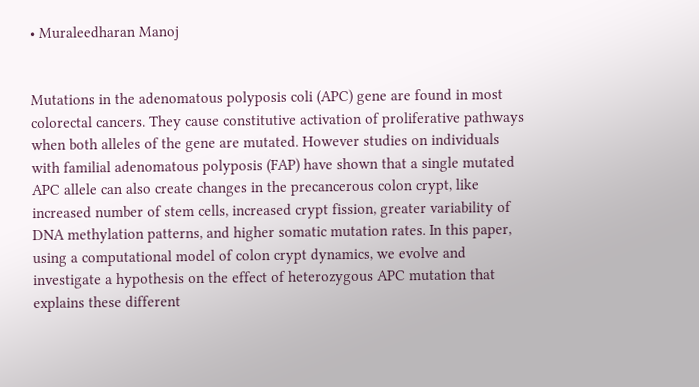• Muraleedharan Manoj


Mutations in the adenomatous polyposis coli (APC) gene are found in most colorectal cancers. They cause constitutive activation of proliferative pathways when both alleles of the gene are mutated. However studies on individuals with familial adenomatous polyposis (FAP) have shown that a single mutated APC allele can also create changes in the precancerous colon crypt, like increased number of stem cells, increased crypt fission, greater variability of DNA methylation patterns, and higher somatic mutation rates. In this paper, using a computational model of colon crypt dynamics, we evolve and investigate a hypothesis on the effect of heterozygous APC mutation that explains these different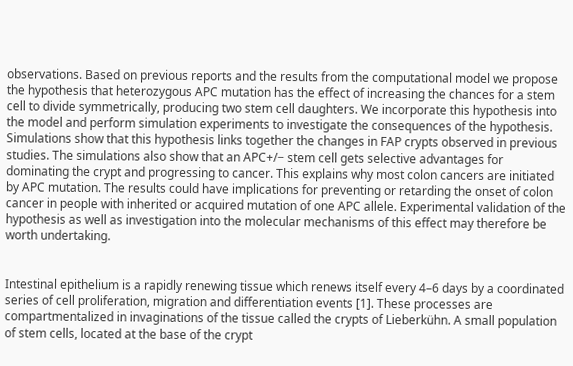observations. Based on previous reports and the results from the computational model we propose the hypothesis that heterozygous APC mutation has the effect of increasing the chances for a stem cell to divide symmetrically, producing two stem cell daughters. We incorporate this hypothesis into the model and perform simulation experiments to investigate the consequences of the hypothesis. Simulations show that this hypothesis links together the changes in FAP crypts observed in previous studies. The simulations also show that an APC+/− stem cell gets selective advantages for dominating the crypt and progressing to cancer. This explains why most colon cancers are initiated by APC mutation. The results could have implications for preventing or retarding the onset of colon cancer in people with inherited or acquired mutation of one APC allele. Experimental validation of the hypothesis as well as investigation into the molecular mechanisms of this effect may therefore be worth undertaking.


Intestinal epithelium is a rapidly renewing tissue which renews itself every 4–6 days by a coordinated series of cell proliferation, migration and differentiation events [1]. These processes are compartmentalized in invaginations of the tissue called the crypts of Lieberkühn. A small population of stem cells, located at the base of the crypt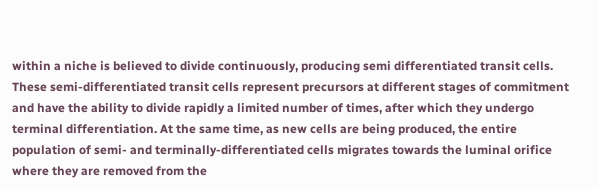within a niche is believed to divide continuously, producing semi differentiated transit cells. These semi-differentiated transit cells represent precursors at different stages of commitment and have the ability to divide rapidly a limited number of times, after which they undergo terminal differentiation. At the same time, as new cells are being produced, the entire population of semi- and terminally-differentiated cells migrates towards the luminal orifice where they are removed from the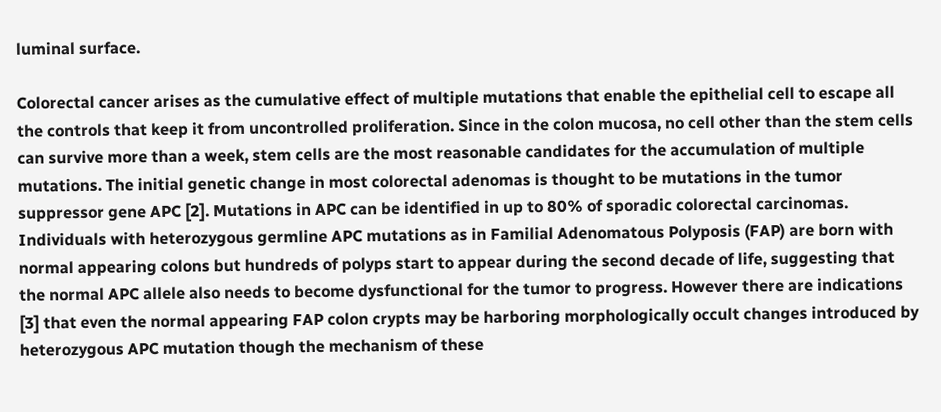luminal surface.

Colorectal cancer arises as the cumulative effect of multiple mutations that enable the epithelial cell to escape all the controls that keep it from uncontrolled proliferation. Since in the colon mucosa, no cell other than the stem cells can survive more than a week, stem cells are the most reasonable candidates for the accumulation of multiple mutations. The initial genetic change in most colorectal adenomas is thought to be mutations in the tumor suppressor gene APC [2]. Mutations in APC can be identified in up to 80% of sporadic colorectal carcinomas. Individuals with heterozygous germline APC mutations as in Familial Adenomatous Polyposis (FAP) are born with normal appearing colons but hundreds of polyps start to appear during the second decade of life, suggesting that the normal APC allele also needs to become dysfunctional for the tumor to progress. However there are indications [3] that even the normal appearing FAP colon crypts may be harboring morphologically occult changes introduced by heterozygous APC mutation though the mechanism of these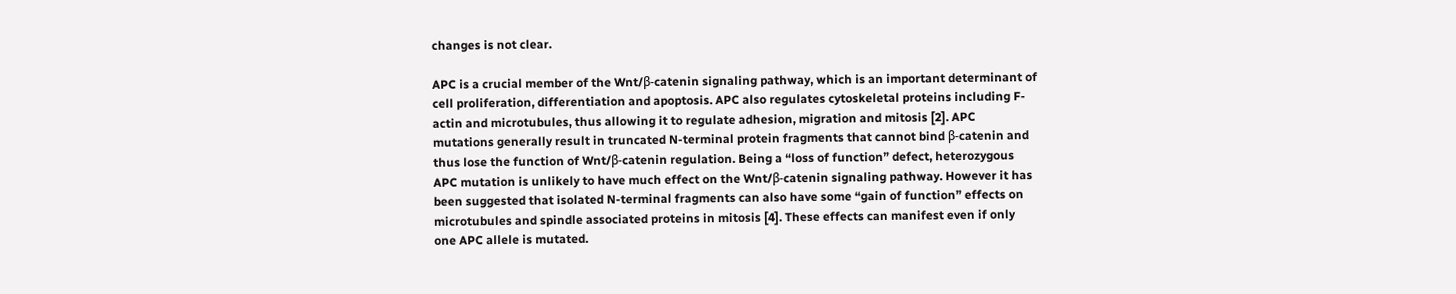changes is not clear.

APC is a crucial member of the Wnt/β-catenin signaling pathway, which is an important determinant of cell proliferation, differentiation and apoptosis. APC also regulates cytoskeletal proteins including F-actin and microtubules, thus allowing it to regulate adhesion, migration and mitosis [2]. APC mutations generally result in truncated N-terminal protein fragments that cannot bind β-catenin and thus lose the function of Wnt/β-catenin regulation. Being a “loss of function” defect, heterozygous APC mutation is unlikely to have much effect on the Wnt/β-catenin signaling pathway. However it has been suggested that isolated N-terminal fragments can also have some “gain of function” effects on microtubules and spindle associated proteins in mitosis [4]. These effects can manifest even if only one APC allele is mutated.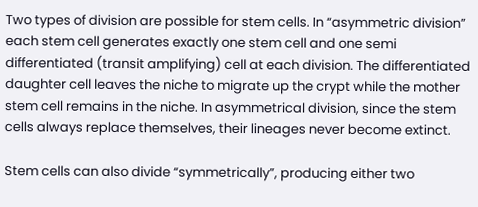Two types of division are possible for stem cells. In “asymmetric division” each stem cell generates exactly one stem cell and one semi differentiated (transit amplifying) cell at each division. The differentiated daughter cell leaves the niche to migrate up the crypt while the mother stem cell remains in the niche. In asymmetrical division, since the stem cells always replace themselves, their lineages never become extinct.

Stem cells can also divide “symmetrically”, producing either two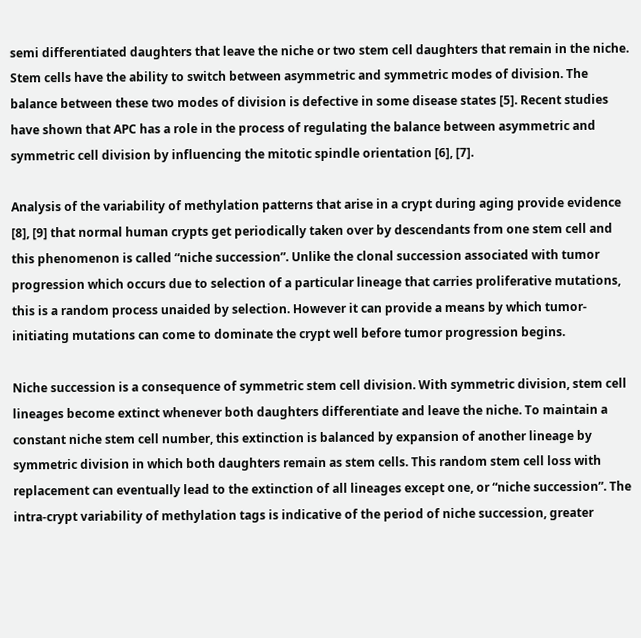semi differentiated daughters that leave the niche or two stem cell daughters that remain in the niche. Stem cells have the ability to switch between asymmetric and symmetric modes of division. The balance between these two modes of division is defective in some disease states [5]. Recent studies have shown that APC has a role in the process of regulating the balance between asymmetric and symmetric cell division by influencing the mitotic spindle orientation [6], [7].

Analysis of the variability of methylation patterns that arise in a crypt during aging provide evidence [8], [9] that normal human crypts get periodically taken over by descendants from one stem cell and this phenomenon is called “niche succession”. Unlike the clonal succession associated with tumor progression which occurs due to selection of a particular lineage that carries proliferative mutations, this is a random process unaided by selection. However it can provide a means by which tumor-initiating mutations can come to dominate the crypt well before tumor progression begins.

Niche succession is a consequence of symmetric stem cell division. With symmetric division, stem cell lineages become extinct whenever both daughters differentiate and leave the niche. To maintain a constant niche stem cell number, this extinction is balanced by expansion of another lineage by symmetric division in which both daughters remain as stem cells. This random stem cell loss with replacement can eventually lead to the extinction of all lineages except one, or “niche succession”. The intra-crypt variability of methylation tags is indicative of the period of niche succession, greater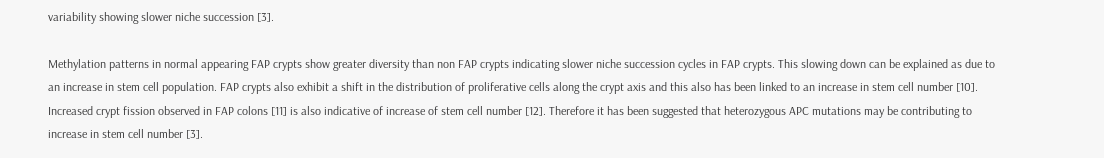variability showing slower niche succession [3].

Methylation patterns in normal appearing FAP crypts show greater diversity than non FAP crypts indicating slower niche succession cycles in FAP crypts. This slowing down can be explained as due to an increase in stem cell population. FAP crypts also exhibit a shift in the distribution of proliferative cells along the crypt axis and this also has been linked to an increase in stem cell number [10]. Increased crypt fission observed in FAP colons [11] is also indicative of increase of stem cell number [12]. Therefore it has been suggested that heterozygous APC mutations may be contributing to increase in stem cell number [3].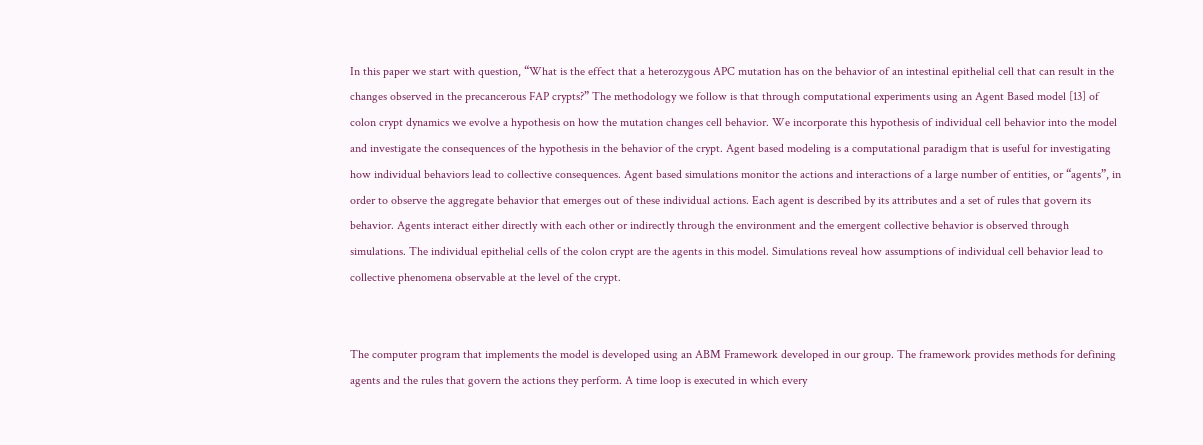In this paper we start with question, “What is the effect that a heterozygous APC mutation has on the behavior of an intestinal epithelial cell that can result in the changes observed in the precancerous FAP crypts?” The methodology we follow is that through computational experiments using an Agent Based model [13] of colon crypt dynamics we evolve a hypothesis on how the mutation changes cell behavior. We incorporate this hypothesis of individual cell behavior into the model and investigate the consequences of the hypothesis in the behavior of the crypt. Agent based modeling is a computational paradigm that is useful for investigating how individual behaviors lead to collective consequences. Agent based simulations monitor the actions and interactions of a large number of entities, or “agents”, in order to observe the aggregate behavior that emerges out of these individual actions. Each agent is described by its attributes and a set of rules that govern its behavior. Agents interact either directly with each other or indirectly through the environment and the emergent collective behavior is observed through simulations. The individual epithelial cells of the colon crypt are the agents in this model. Simulations reveal how assumptions of individual cell behavior lead to collective phenomena observable at the level of the crypt.


The computer program that implements the model is developed using an ABM Framework developed in our group. The framework provides methods for defining agents and the rules that govern the actions they perform. A time loop is executed in which every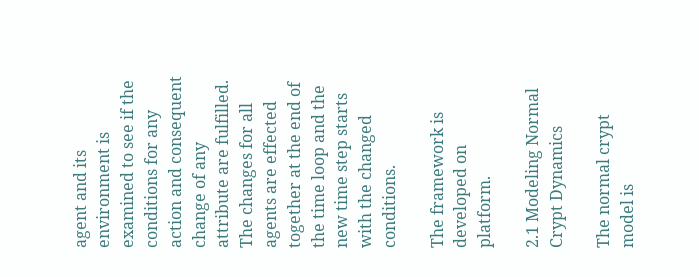agent and its environment is examined to see if the conditions for any action and consequent change of any attribute are fulfilled. The changes for all agents are effected together at the end of the time loop and the new time step starts with the changed conditions.

The framework is developed on platform.

2.1 Modeling Normal Crypt Dynamics

The normal crypt model is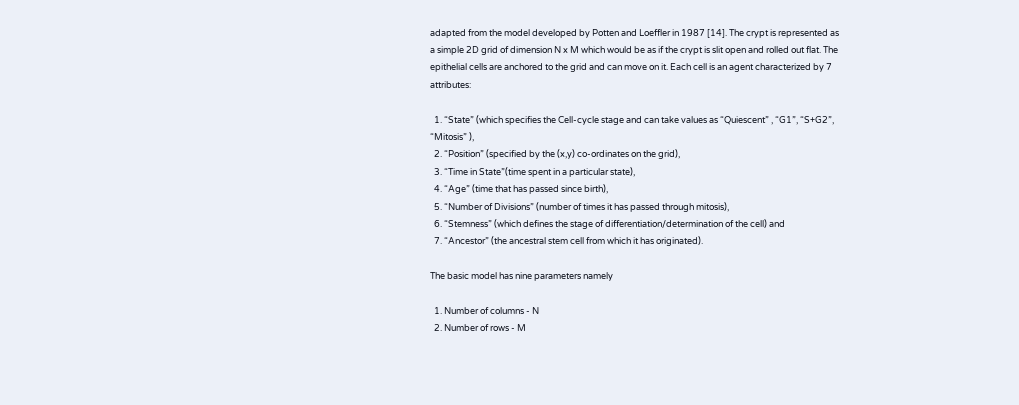adapted from the model developed by Potten and Loeffler in 1987 [14]. The crypt is represented as a simple 2D grid of dimension N x M which would be as if the crypt is slit open and rolled out flat. The epithelial cells are anchored to the grid and can move on it. Each cell is an agent characterized by 7 attributes:

  1. “State” (which specifies the Cell-cycle stage and can take values as “Quiescent” , “G1”, “S+G2”, “Mitosis” ),
  2. “Position” (specified by the (x,y) co-ordinates on the grid),
  3. “Time in State”(time spent in a particular state),
  4. “Age” (time that has passed since birth),
  5. “Number of Divisions” (number of times it has passed through mitosis),
  6. “Stemness” (which defines the stage of differentiation/determination of the cell) and
  7. “Ancestor” (the ancestral stem cell from which it has originated).

The basic model has nine parameters namely

  1. Number of columns - N
  2. Number of rows - M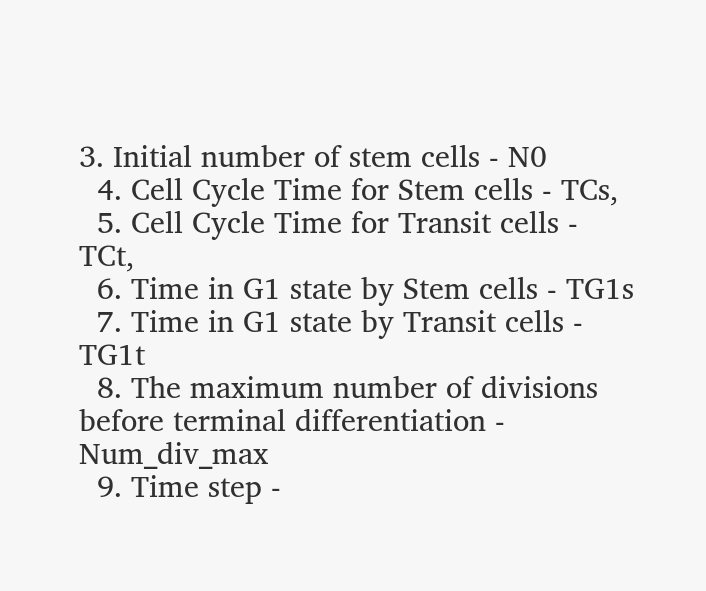3. Initial number of stem cells - N0
  4. Cell Cycle Time for Stem cells - TCs,
  5. Cell Cycle Time for Transit cells - TCt,
  6. Time in G1 state by Stem cells - TG1s
  7. Time in G1 state by Transit cells - TG1t
  8. The maximum number of divisions before terminal differentiation - Num_div_max
  9. Time step -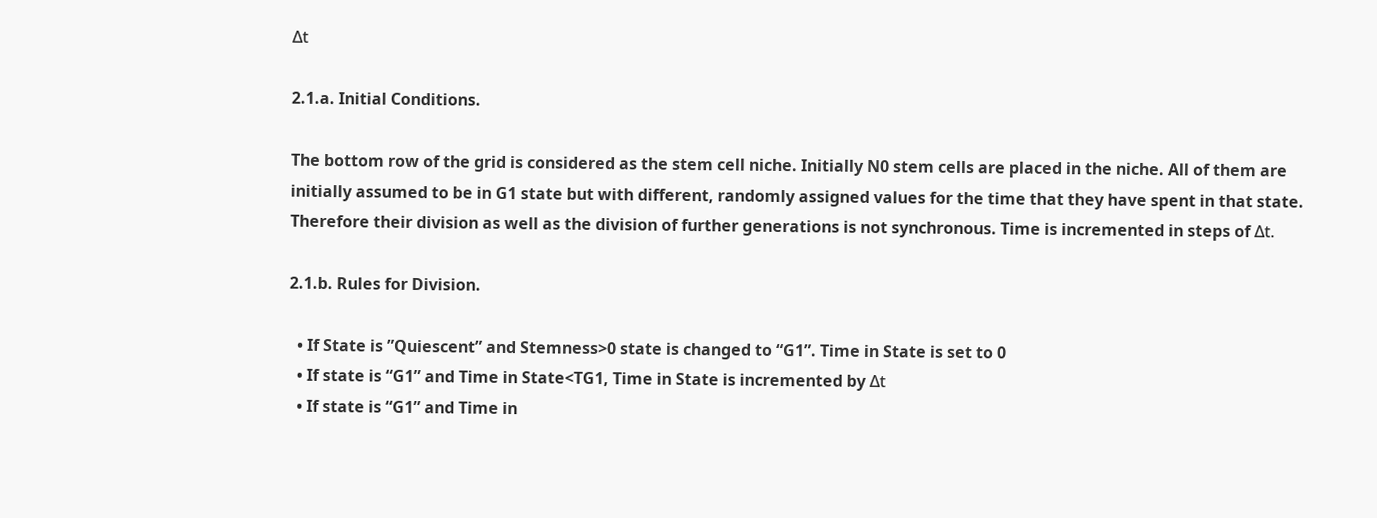Δt

2.1.a. Initial Conditions.

The bottom row of the grid is considered as the stem cell niche. Initially N0 stem cells are placed in the niche. All of them are initially assumed to be in G1 state but with different, randomly assigned values for the time that they have spent in that state. Therefore their division as well as the division of further generations is not synchronous. Time is incremented in steps of Δt.

2.1.b. Rules for Division.

  • If State is ”Quiescent” and Stemness>0 state is changed to “G1”. Time in State is set to 0
  • If state is “G1” and Time in State<TG1, Time in State is incremented by Δt
  • If state is “G1” and Time in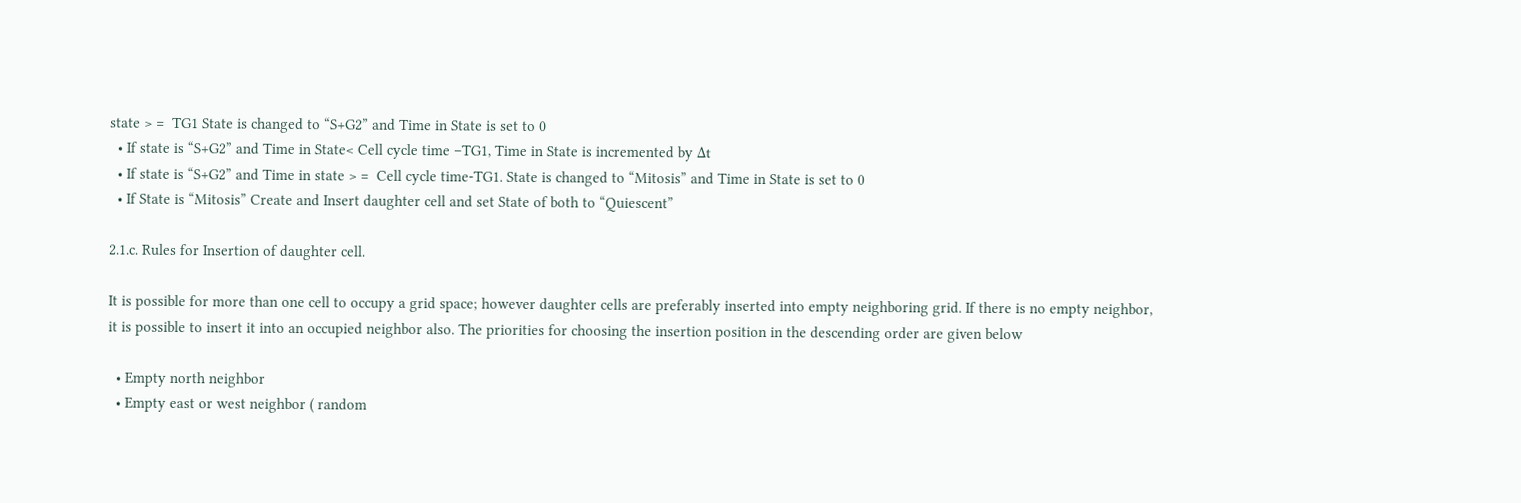state > =  TG1 State is changed to “S+G2” and Time in State is set to 0
  • If state is “S+G2” and Time in State< Cell cycle time –TG1, Time in State is incremented by Δt
  • If state is “S+G2” and Time in state > =  Cell cycle time-TG1. State is changed to “Mitosis” and Time in State is set to 0
  • If State is “Mitosis” Create and Insert daughter cell and set State of both to “Quiescent”

2.1.c. Rules for Insertion of daughter cell.

It is possible for more than one cell to occupy a grid space; however daughter cells are preferably inserted into empty neighboring grid. If there is no empty neighbor, it is possible to insert it into an occupied neighbor also. The priorities for choosing the insertion position in the descending order are given below

  • Empty north neighbor
  • Empty east or west neighbor ( random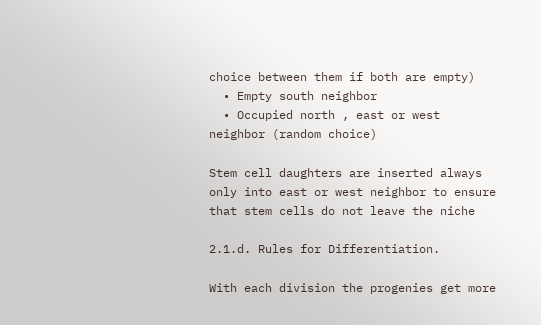choice between them if both are empty)
  • Empty south neighbor
  • Occupied north , east or west neighbor (random choice)

Stem cell daughters are inserted always only into east or west neighbor to ensure that stem cells do not leave the niche

2.1.d. Rules for Differentiation.

With each division the progenies get more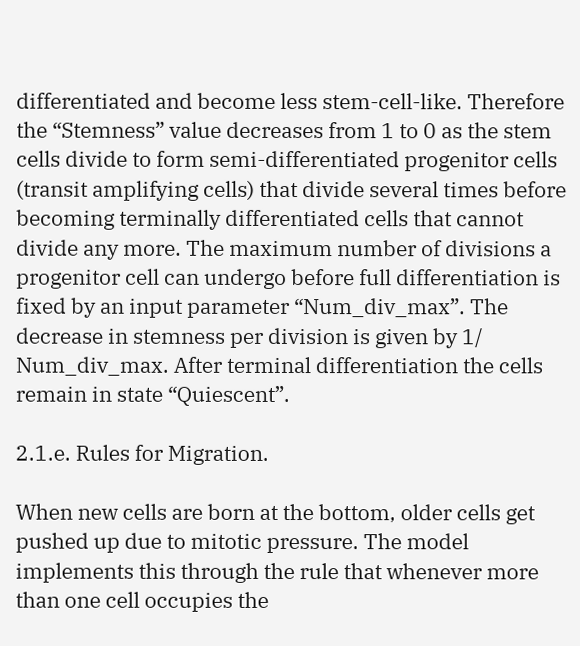differentiated and become less stem-cell-like. Therefore the “Stemness” value decreases from 1 to 0 as the stem cells divide to form semi-differentiated progenitor cells (transit amplifying cells) that divide several times before becoming terminally differentiated cells that cannot divide any more. The maximum number of divisions a progenitor cell can undergo before full differentiation is fixed by an input parameter “Num_div_max”. The decrease in stemness per division is given by 1/ Num_div_max. After terminal differentiation the cells remain in state “Quiescent”.

2.1.e. Rules for Migration.

When new cells are born at the bottom, older cells get pushed up due to mitotic pressure. The model implements this through the rule that whenever more than one cell occupies the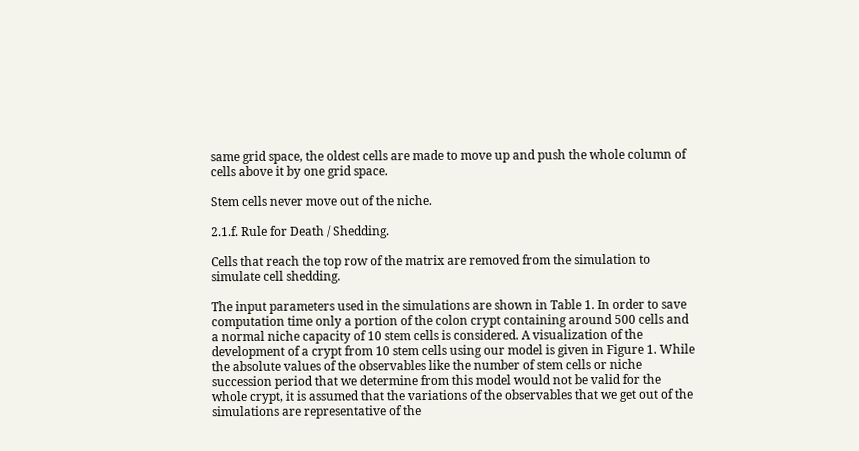same grid space, the oldest cells are made to move up and push the whole column of cells above it by one grid space.

Stem cells never move out of the niche.

2.1.f. Rule for Death / Shedding.

Cells that reach the top row of the matrix are removed from the simulation to simulate cell shedding.

The input parameters used in the simulations are shown in Table 1. In order to save computation time only a portion of the colon crypt containing around 500 cells and a normal niche capacity of 10 stem cells is considered. A visualization of the development of a crypt from 10 stem cells using our model is given in Figure 1. While the absolute values of the observables like the number of stem cells or niche succession period that we determine from this model would not be valid for the whole crypt, it is assumed that the variations of the observables that we get out of the simulations are representative of the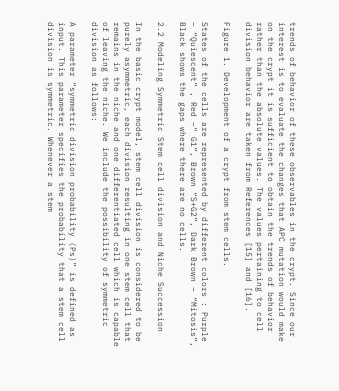trends of behavior of these observables in the crypt. Since our interest is to evaluate the changes that APC mutation would make on the crypt it is sufficient to obtain the trends of behavior rather than the absolute values. The values pertaining to cell division behavior are taken from References [15] and [16].

Figure 1. Development of a crypt from stem cells.

States of the cells are represented by different colors : Purple – “Quiescent” , Red –“ G1”, Brown “S+G2”, Dark Brown – “Mitosis”, Black shows the gaps where there are no cells.

2.2 Modeling Symmetric Stem cell division and Niche Succession

In the basic crypt model, stem cell division is considered to be purely asymmetric, each division resulting in one stem cell that remains in the niche and one differentiated cell which is capable of leaving the niche. We include the possibility of symmetric division as follows:

A parameter “symmetric division probability (Ps)” is defined as input. This parameter specifies the probability that a stem cell division is symmetric. Whenever a stem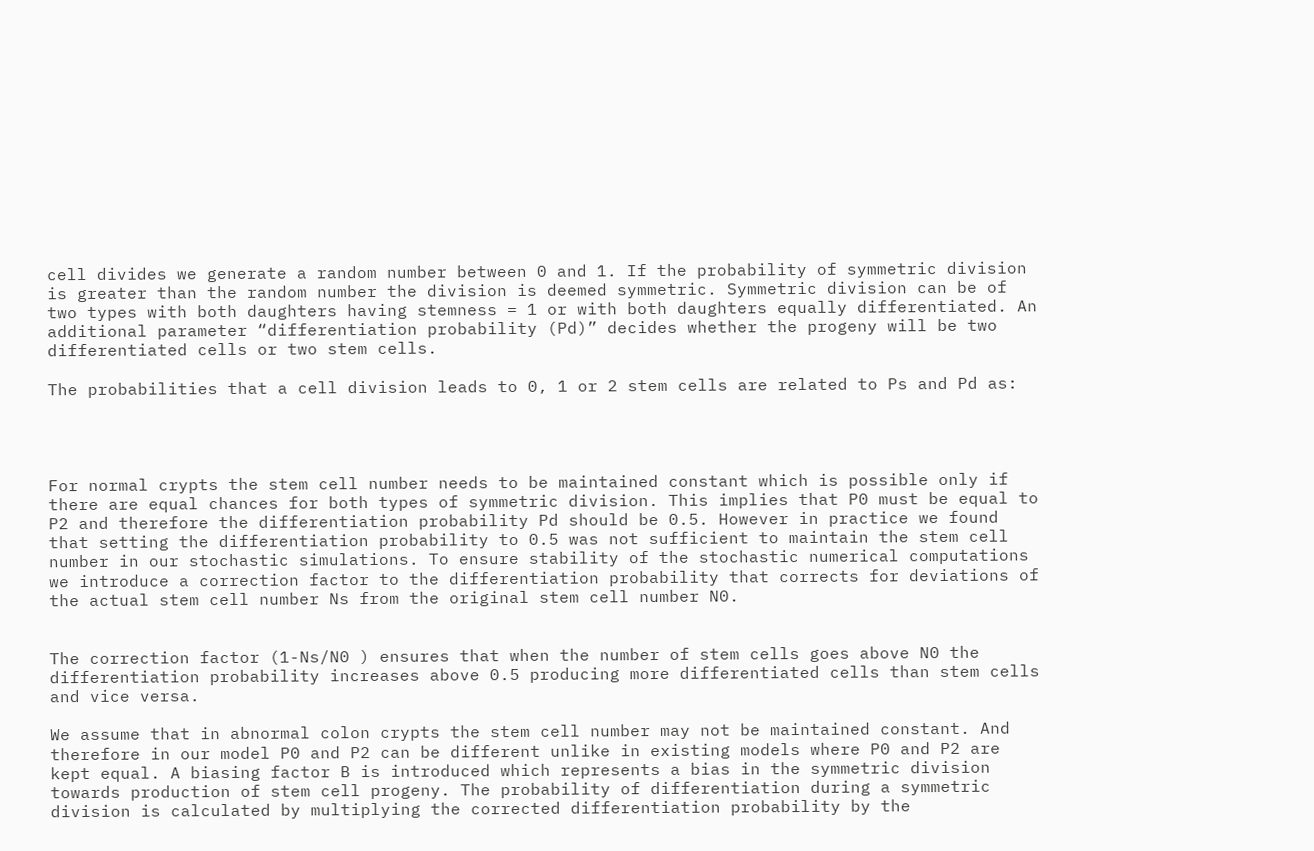cell divides we generate a random number between 0 and 1. If the probability of symmetric division is greater than the random number the division is deemed symmetric. Symmetric division can be of two types with both daughters having stemness = 1 or with both daughters equally differentiated. An additional parameter “differentiation probability (Pd)” decides whether the progeny will be two differentiated cells or two stem cells.

The probabilities that a cell division leads to 0, 1 or 2 stem cells are related to Ps and Pd as:




For normal crypts the stem cell number needs to be maintained constant which is possible only if there are equal chances for both types of symmetric division. This implies that P0 must be equal to P2 and therefore the differentiation probability Pd should be 0.5. However in practice we found that setting the differentiation probability to 0.5 was not sufficient to maintain the stem cell number in our stochastic simulations. To ensure stability of the stochastic numerical computations we introduce a correction factor to the differentiation probability that corrects for deviations of the actual stem cell number Ns from the original stem cell number N0.


The correction factor (1-Ns/N0 ) ensures that when the number of stem cells goes above N0 the differentiation probability increases above 0.5 producing more differentiated cells than stem cells and vice versa.

We assume that in abnormal colon crypts the stem cell number may not be maintained constant. And therefore in our model P0 and P2 can be different unlike in existing models where P0 and P2 are kept equal. A biasing factor B is introduced which represents a bias in the symmetric division towards production of stem cell progeny. The probability of differentiation during a symmetric division is calculated by multiplying the corrected differentiation probability by the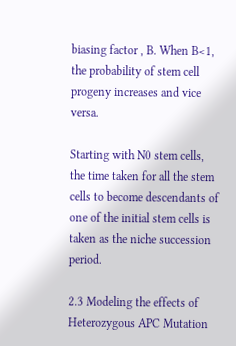biasing factor , B. When B<1, the probability of stem cell progeny increases and vice versa.

Starting with N0 stem cells, the time taken for all the stem cells to become descendants of one of the initial stem cells is taken as the niche succession period.

2.3 Modeling the effects of Heterozygous APC Mutation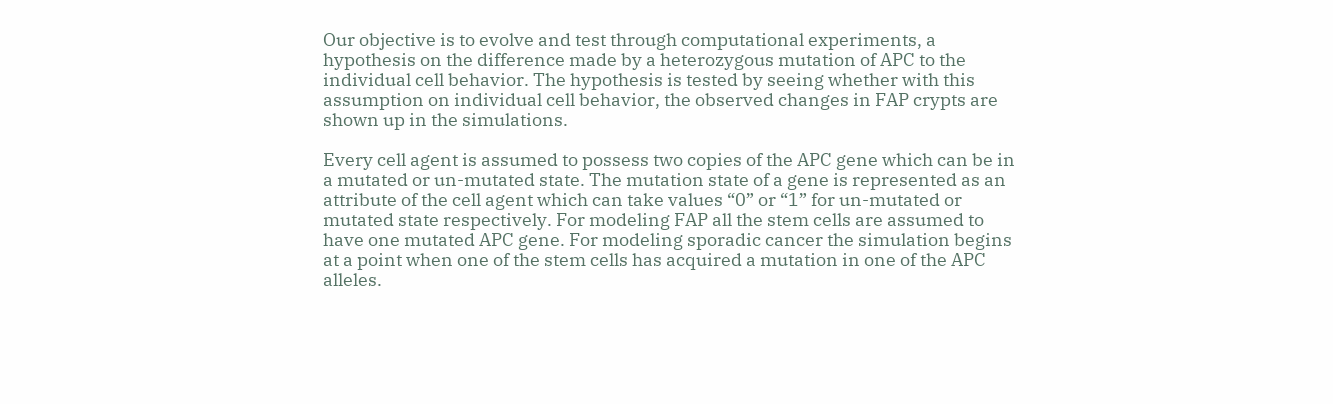Our objective is to evolve and test through computational experiments, a hypothesis on the difference made by a heterozygous mutation of APC to the individual cell behavior. The hypothesis is tested by seeing whether with this assumption on individual cell behavior, the observed changes in FAP crypts are shown up in the simulations.

Every cell agent is assumed to possess two copies of the APC gene which can be in a mutated or un-mutated state. The mutation state of a gene is represented as an attribute of the cell agent which can take values “0” or “1” for un-mutated or mutated state respectively. For modeling FAP all the stem cells are assumed to have one mutated APC gene. For modeling sporadic cancer the simulation begins at a point when one of the stem cells has acquired a mutation in one of the APC alleles.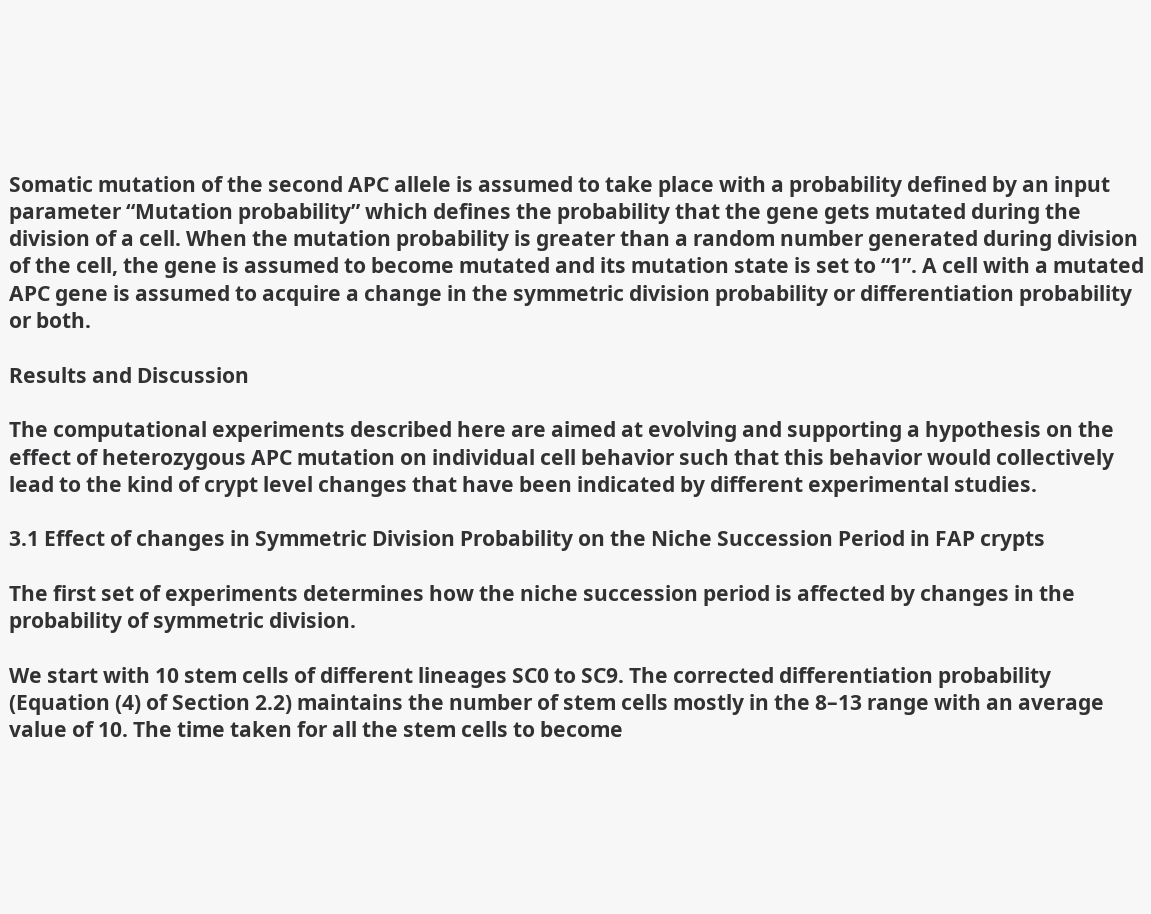Somatic mutation of the second APC allele is assumed to take place with a probability defined by an input parameter “Mutation probability” which defines the probability that the gene gets mutated during the division of a cell. When the mutation probability is greater than a random number generated during division of the cell, the gene is assumed to become mutated and its mutation state is set to “1”. A cell with a mutated APC gene is assumed to acquire a change in the symmetric division probability or differentiation probability or both.

Results and Discussion

The computational experiments described here are aimed at evolving and supporting a hypothesis on the effect of heterozygous APC mutation on individual cell behavior such that this behavior would collectively lead to the kind of crypt level changes that have been indicated by different experimental studies.

3.1 Effect of changes in Symmetric Division Probability on the Niche Succession Period in FAP crypts

The first set of experiments determines how the niche succession period is affected by changes in the probability of symmetric division.

We start with 10 stem cells of different lineages SC0 to SC9. The corrected differentiation probability (Equation (4) of Section 2.2) maintains the number of stem cells mostly in the 8–13 range with an average value of 10. The time taken for all the stem cells to become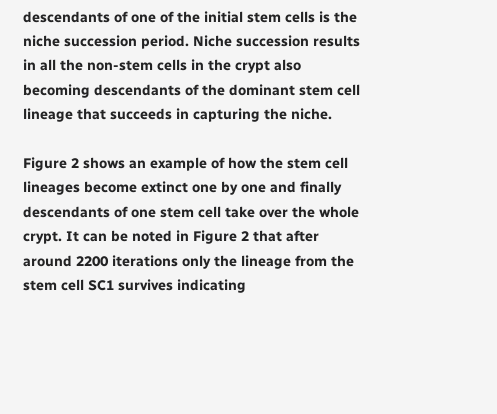descendants of one of the initial stem cells is the niche succession period. Niche succession results in all the non-stem cells in the crypt also becoming descendants of the dominant stem cell lineage that succeeds in capturing the niche.

Figure 2 shows an example of how the stem cell lineages become extinct one by one and finally descendants of one stem cell take over the whole crypt. It can be noted in Figure 2 that after around 2200 iterations only the lineage from the stem cell SC1 survives indicating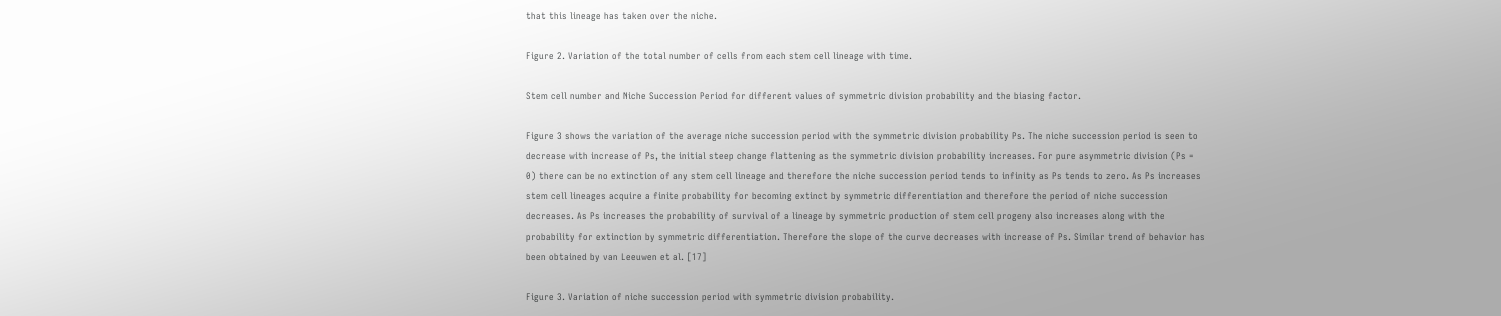that this lineage has taken over the niche.

Figure 2. Variation of the total number of cells from each stem cell lineage with time.

Stem cell number and Niche Succession Period for different values of symmetric division probability and the biasing factor.

Figure 3 shows the variation of the average niche succession period with the symmetric division probability Ps. The niche succession period is seen to decrease with increase of Ps, the initial steep change flattening as the symmetric division probability increases. For pure asymmetric division (Ps = 0) there can be no extinction of any stem cell lineage and therefore the niche succession period tends to infinity as Ps tends to zero. As Ps increases stem cell lineages acquire a finite probability for becoming extinct by symmetric differentiation and therefore the period of niche succession decreases. As Ps increases the probability of survival of a lineage by symmetric production of stem cell progeny also increases along with the probability for extinction by symmetric differentiation. Therefore the slope of the curve decreases with increase of Ps. Similar trend of behavior has been obtained by van Leeuwen et al. [17]

Figure 3. Variation of niche succession period with symmetric division probability.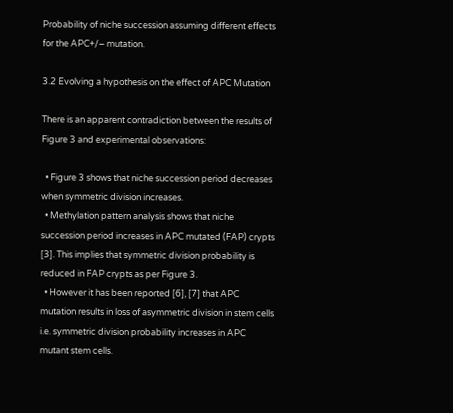Probability of niche succession assuming different effects for the APC+/− mutation.

3.2 Evolving a hypothesis on the effect of APC Mutation

There is an apparent contradiction between the results of Figure 3 and experimental observations:

  • Figure 3 shows that niche succession period decreases when symmetric division increases.
  • Methylation pattern analysis shows that niche succession period increases in APC mutated (FAP) crypts [3]. This implies that symmetric division probability is reduced in FAP crypts as per Figure 3.
  • However it has been reported [6], [7] that APC mutation results in loss of asymmetric division in stem cells i.e. symmetric division probability increases in APC mutant stem cells.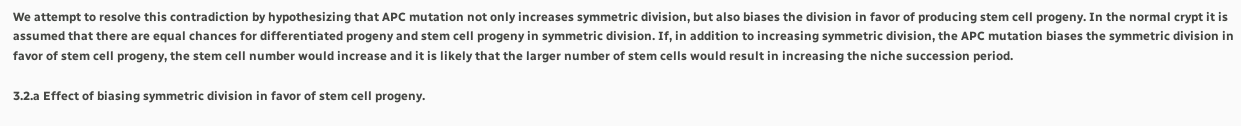We attempt to resolve this contradiction by hypothesizing that APC mutation not only increases symmetric division, but also biases the division in favor of producing stem cell progeny. In the normal crypt it is assumed that there are equal chances for differentiated progeny and stem cell progeny in symmetric division. If, in addition to increasing symmetric division, the APC mutation biases the symmetric division in favor of stem cell progeny, the stem cell number would increase and it is likely that the larger number of stem cells would result in increasing the niche succession period.

3.2.a Effect of biasing symmetric division in favor of stem cell progeny.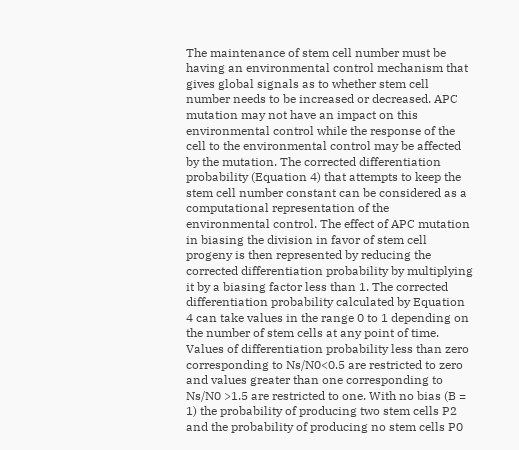The maintenance of stem cell number must be having an environmental control mechanism that gives global signals as to whether stem cell number needs to be increased or decreased. APC mutation may not have an impact on this environmental control while the response of the cell to the environmental control may be affected by the mutation. The corrected differentiation probability (Equation 4) that attempts to keep the stem cell number constant can be considered as a computational representation of the environmental control. The effect of APC mutation in biasing the division in favor of stem cell progeny is then represented by reducing the corrected differentiation probability by multiplying it by a biasing factor less than 1. The corrected differentiation probability calculated by Equation 4 can take values in the range 0 to 1 depending on the number of stem cells at any point of time. Values of differentiation probability less than zero corresponding to Ns/N0<0.5 are restricted to zero and values greater than one corresponding to Ns/N0 >1.5 are restricted to one. With no bias (B = 1) the probability of producing two stem cells P2 and the probability of producing no stem cells P0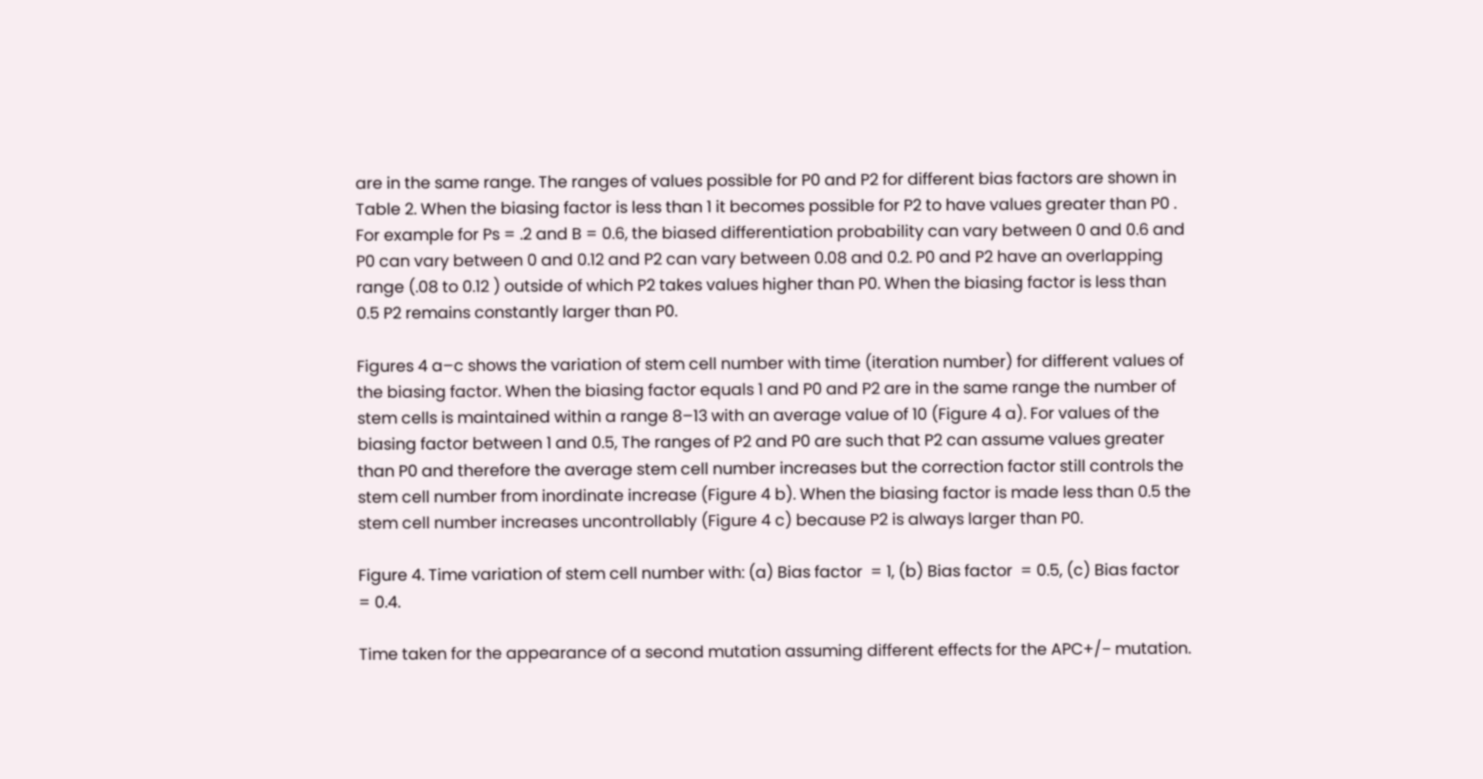are in the same range. The ranges of values possible for P0 and P2 for different bias factors are shown in Table 2. When the biasing factor is less than 1 it becomes possible for P2 to have values greater than P0 . For example for Ps = .2 and B = 0.6, the biased differentiation probability can vary between 0 and 0.6 and P0 can vary between 0 and 0.12 and P2 can vary between 0.08 and 0.2. P0 and P2 have an overlapping range (.08 to 0.12 ) outside of which P2 takes values higher than P0. When the biasing factor is less than 0.5 P2 remains constantly larger than P0.

Figures 4 a–c shows the variation of stem cell number with time (iteration number) for different values of the biasing factor. When the biasing factor equals 1 and P0 and P2 are in the same range the number of stem cells is maintained within a range 8–13 with an average value of 10 (Figure 4 a). For values of the biasing factor between 1 and 0.5, The ranges of P2 and P0 are such that P2 can assume values greater than P0 and therefore the average stem cell number increases but the correction factor still controls the stem cell number from inordinate increase (Figure 4 b). When the biasing factor is made less than 0.5 the stem cell number increases uncontrollably (Figure 4 c) because P2 is always larger than P0.

Figure 4. Time variation of stem cell number with: (a) Bias factor  = 1, (b) Bias factor  = 0.5, (c) Bias factor  = 0.4.

Time taken for the appearance of a second mutation assuming different effects for the APC+/− mutation.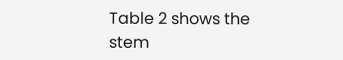Table 2 shows the stem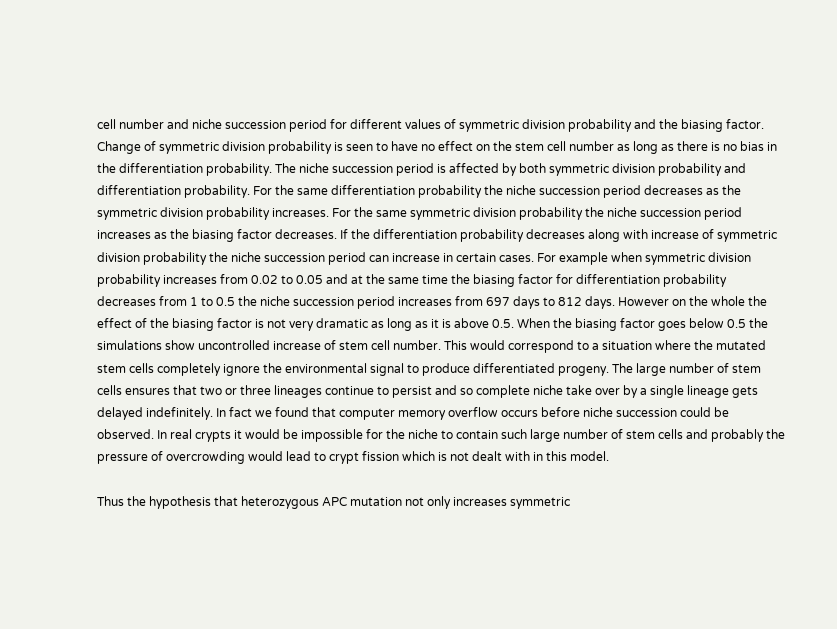cell number and niche succession period for different values of symmetric division probability and the biasing factor. Change of symmetric division probability is seen to have no effect on the stem cell number as long as there is no bias in the differentiation probability. The niche succession period is affected by both symmetric division probability and differentiation probability. For the same differentiation probability the niche succession period decreases as the symmetric division probability increases. For the same symmetric division probability the niche succession period increases as the biasing factor decreases. If the differentiation probability decreases along with increase of symmetric division probability the niche succession period can increase in certain cases. For example when symmetric division probability increases from 0.02 to 0.05 and at the same time the biasing factor for differentiation probability decreases from 1 to 0.5 the niche succession period increases from 697 days to 812 days. However on the whole the effect of the biasing factor is not very dramatic as long as it is above 0.5. When the biasing factor goes below 0.5 the simulations show uncontrolled increase of stem cell number. This would correspond to a situation where the mutated stem cells completely ignore the environmental signal to produce differentiated progeny. The large number of stem cells ensures that two or three lineages continue to persist and so complete niche take over by a single lineage gets delayed indefinitely. In fact we found that computer memory overflow occurs before niche succession could be observed. In real crypts it would be impossible for the niche to contain such large number of stem cells and probably the pressure of overcrowding would lead to crypt fission which is not dealt with in this model.

Thus the hypothesis that heterozygous APC mutation not only increases symmetric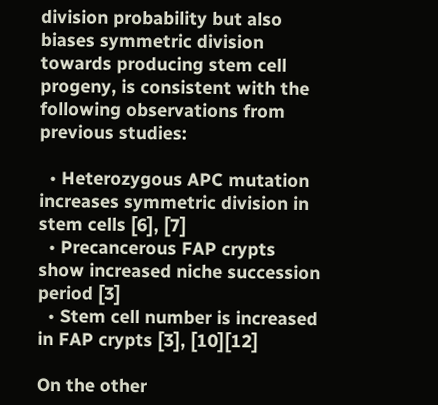division probability but also biases symmetric division towards producing stem cell progeny, is consistent with the following observations from previous studies:

  • Heterozygous APC mutation increases symmetric division in stem cells [6], [7]
  • Precancerous FAP crypts show increased niche succession period [3]
  • Stem cell number is increased in FAP crypts [3], [10][12]

On the other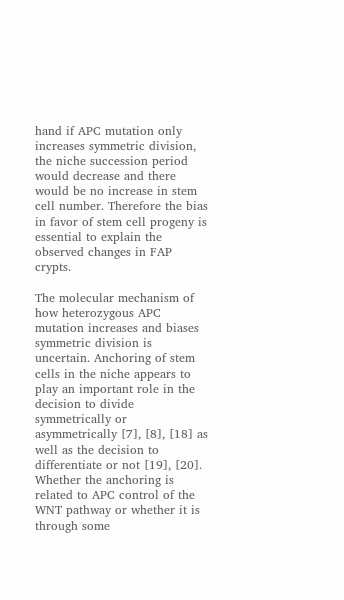hand if APC mutation only increases symmetric division, the niche succession period would decrease and there would be no increase in stem cell number. Therefore the bias in favor of stem cell progeny is essential to explain the observed changes in FAP crypts.

The molecular mechanism of how heterozygous APC mutation increases and biases symmetric division is uncertain. Anchoring of stem cells in the niche appears to play an important role in the decision to divide symmetrically or asymmetrically [7], [8], [18] as well as the decision to differentiate or not [19], [20]. Whether the anchoring is related to APC control of the WNT pathway or whether it is through some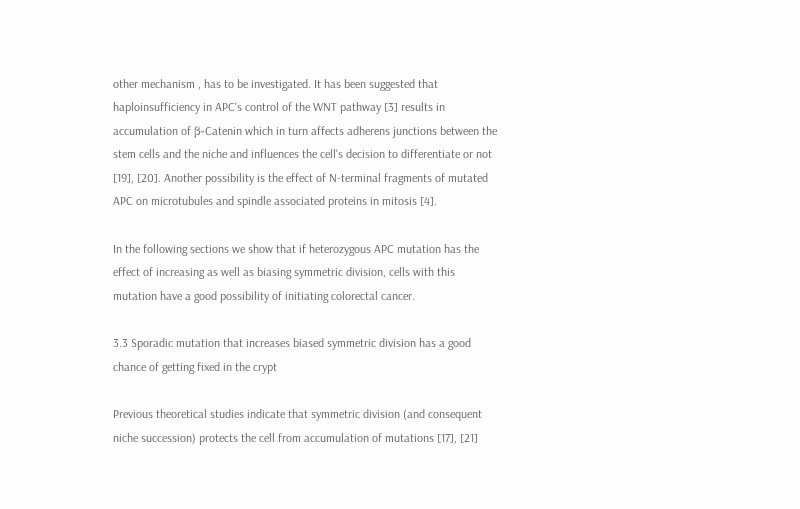other mechanism , has to be investigated. It has been suggested that haploinsufficiency in APC's control of the WNT pathway [3] results in accumulation of β-Catenin which in turn affects adherens junctions between the stem cells and the niche and influences the cell's decision to differentiate or not [19], [20]. Another possibility is the effect of N-terminal fragments of mutated APC on microtubules and spindle associated proteins in mitosis [4].

In the following sections we show that if heterozygous APC mutation has the effect of increasing as well as biasing symmetric division, cells with this mutation have a good possibility of initiating colorectal cancer.

3.3 Sporadic mutation that increases biased symmetric division has a good chance of getting fixed in the crypt

Previous theoretical studies indicate that symmetric division (and consequent niche succession) protects the cell from accumulation of mutations [17], [21]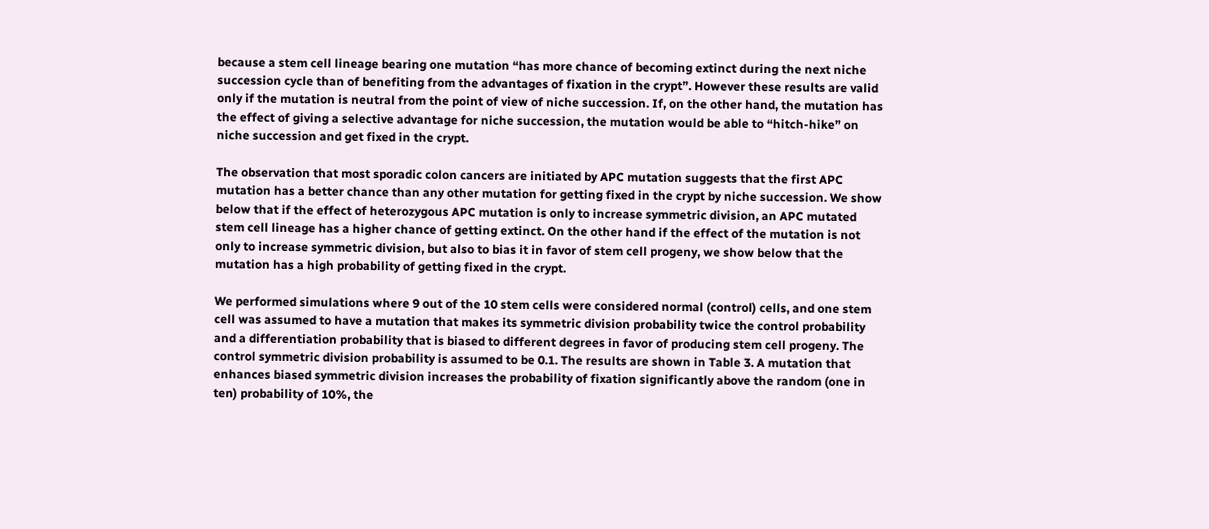because a stem cell lineage bearing one mutation “has more chance of becoming extinct during the next niche succession cycle than of benefiting from the advantages of fixation in the crypt”. However these results are valid only if the mutation is neutral from the point of view of niche succession. If, on the other hand, the mutation has the effect of giving a selective advantage for niche succession, the mutation would be able to “hitch-hike” on niche succession and get fixed in the crypt.

The observation that most sporadic colon cancers are initiated by APC mutation suggests that the first APC mutation has a better chance than any other mutation for getting fixed in the crypt by niche succession. We show below that if the effect of heterozygous APC mutation is only to increase symmetric division, an APC mutated stem cell lineage has a higher chance of getting extinct. On the other hand if the effect of the mutation is not only to increase symmetric division, but also to bias it in favor of stem cell progeny, we show below that the mutation has a high probability of getting fixed in the crypt.

We performed simulations where 9 out of the 10 stem cells were considered normal (control) cells, and one stem cell was assumed to have a mutation that makes its symmetric division probability twice the control probability and a differentiation probability that is biased to different degrees in favor of producing stem cell progeny. The control symmetric division probability is assumed to be 0.1. The results are shown in Table 3. A mutation that enhances biased symmetric division increases the probability of fixation significantly above the random (one in ten) probability of 10%, the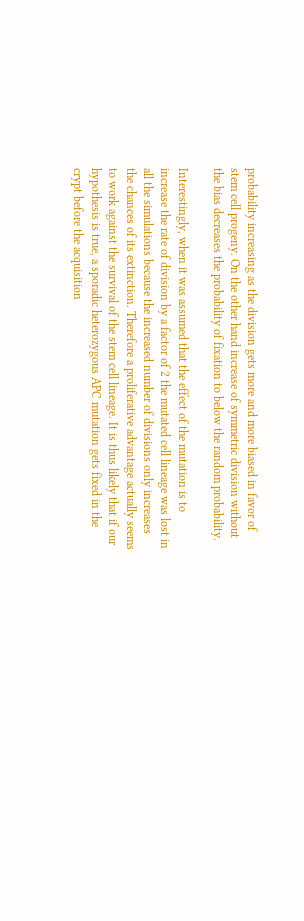probability increasing as the division gets more and more biased in favor of stem cell progeny. On the other hand increase of symmetric division without the bias decreases the probability of fixation to below the random probability.

Interestingly, when it was assumed that the effect of the mutation is to increase the rate of division by a factor of 2 the mutated cell lineage was lost in all the simulations because the increased number of divisions only increases the chances of its extinction. Therefore a proliferative advantage actually seems to work against the survival of the stem cell lineage. It is thus likely that if our hypothesis is true, a sporadic heterozygous APC mutation gets fixed in the crypt before the acquisition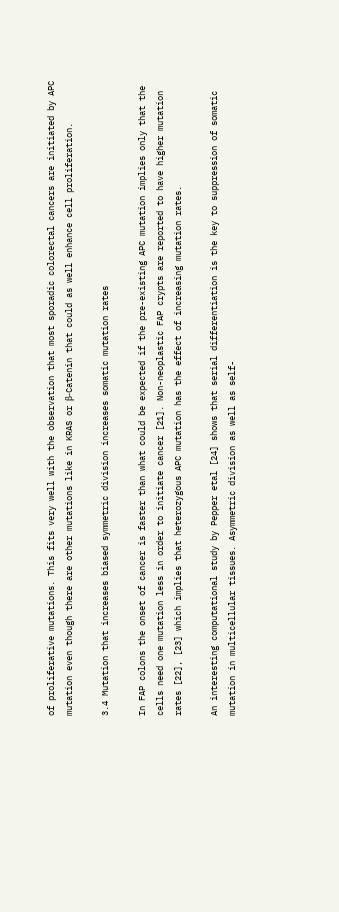of proliferative mutations. This fits very well with the observation that most sporadic colorectal cancers are initiated by APC mutation even though there are other mutations like in KRAS or β-Catenin that could as well enhance cell proliferation.

3.4 Mutation that increases biased symmetric division increases somatic mutation rates

In FAP colons the onset of cancer is faster than what could be expected if the pre-existing APC mutation implies only that the cells need one mutation less in order to initiate cancer [21]. Non-neoplastic FAP crypts are reported to have higher mutation rates [22], [23] which implies that heterozygous APC mutation has the effect of increasing mutation rates.

An interesting computational study by Pepper etal [24] shows that serial differentiation is the key to suppression of somatic mutation in multicellular tissues. Asymmetric division as well as self-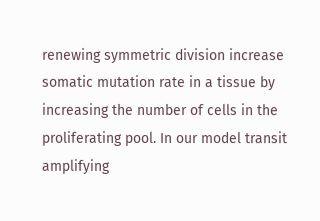renewing symmetric division increase somatic mutation rate in a tissue by increasing the number of cells in the proliferating pool. In our model transit amplifying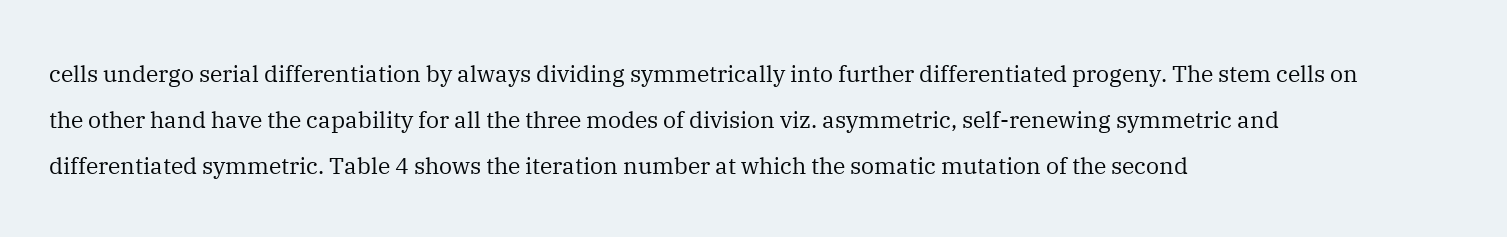cells undergo serial differentiation by always dividing symmetrically into further differentiated progeny. The stem cells on the other hand have the capability for all the three modes of division viz. asymmetric, self-renewing symmetric and differentiated symmetric. Table 4 shows the iteration number at which the somatic mutation of the second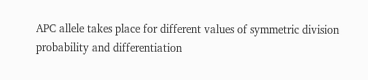APC allele takes place for different values of symmetric division probability and differentiation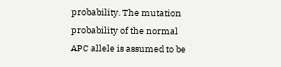probability. The mutation probability of the normal APC allele is assumed to be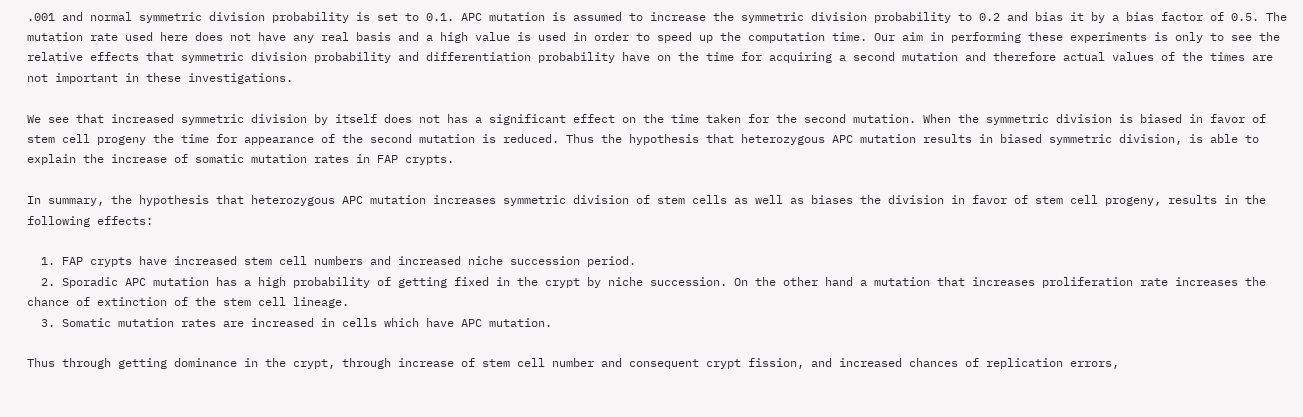.001 and normal symmetric division probability is set to 0.1. APC mutation is assumed to increase the symmetric division probability to 0.2 and bias it by a bias factor of 0.5. The mutation rate used here does not have any real basis and a high value is used in order to speed up the computation time. Our aim in performing these experiments is only to see the relative effects that symmetric division probability and differentiation probability have on the time for acquiring a second mutation and therefore actual values of the times are not important in these investigations.

We see that increased symmetric division by itself does not has a significant effect on the time taken for the second mutation. When the symmetric division is biased in favor of stem cell progeny the time for appearance of the second mutation is reduced. Thus the hypothesis that heterozygous APC mutation results in biased symmetric division, is able to explain the increase of somatic mutation rates in FAP crypts.

In summary, the hypothesis that heterozygous APC mutation increases symmetric division of stem cells as well as biases the division in favor of stem cell progeny, results in the following effects:

  1. FAP crypts have increased stem cell numbers and increased niche succession period.
  2. Sporadic APC mutation has a high probability of getting fixed in the crypt by niche succession. On the other hand a mutation that increases proliferation rate increases the chance of extinction of the stem cell lineage.
  3. Somatic mutation rates are increased in cells which have APC mutation.

Thus through getting dominance in the crypt, through increase of stem cell number and consequent crypt fission, and increased chances of replication errors,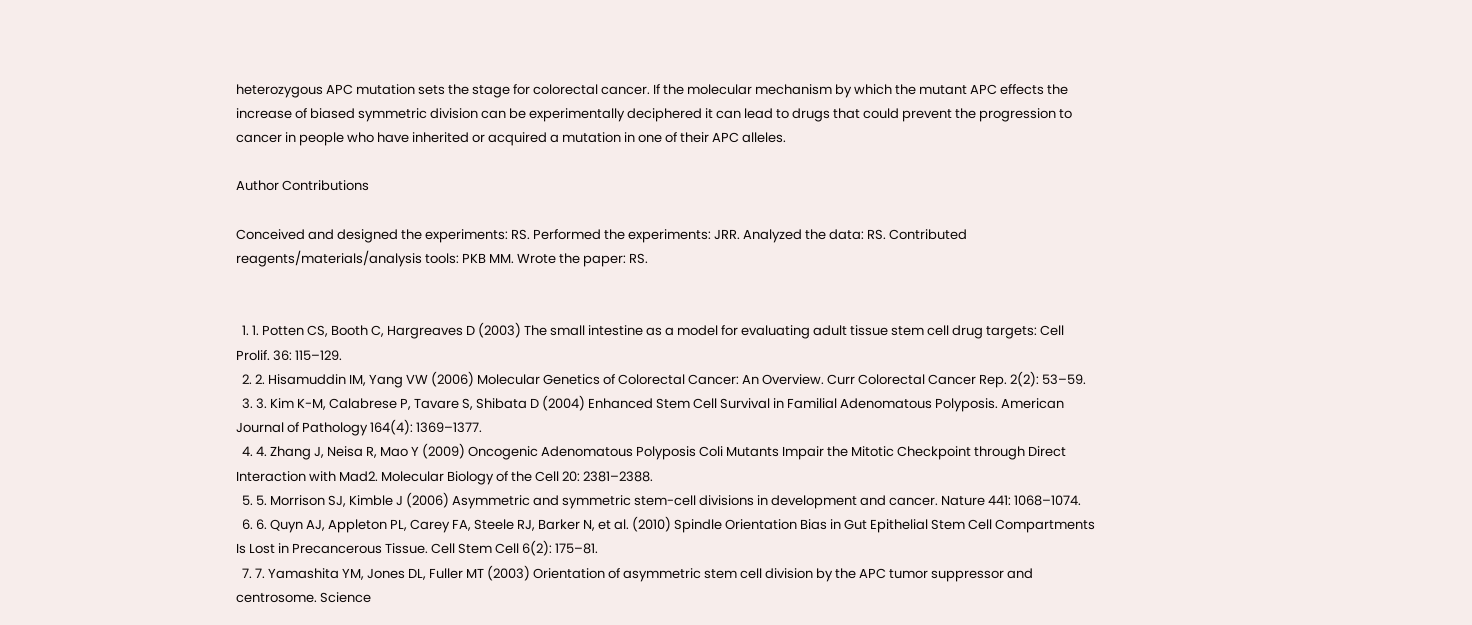heterozygous APC mutation sets the stage for colorectal cancer. If the molecular mechanism by which the mutant APC effects the increase of biased symmetric division can be experimentally deciphered it can lead to drugs that could prevent the progression to cancer in people who have inherited or acquired a mutation in one of their APC alleles.

Author Contributions

Conceived and designed the experiments: RS. Performed the experiments: JRR. Analyzed the data: RS. Contributed reagents/materials/analysis tools: PKB MM. Wrote the paper: RS.


  1. 1. Potten CS, Booth C, Hargreaves D (2003) The small intestine as a model for evaluating adult tissue stem cell drug targets: Cell Prolif. 36: 115–129.
  2. 2. Hisamuddin IM, Yang VW (2006) Molecular Genetics of Colorectal Cancer: An Overview. Curr Colorectal Cancer Rep. 2(2): 53–59.
  3. 3. Kim K-M, Calabrese P, Tavare S, Shibata D (2004) Enhanced Stem Cell Survival in Familial Adenomatous Polyposis. American Journal of Pathology 164(4): 1369–1377.
  4. 4. Zhang J, Neisa R, Mao Y (2009) Oncogenic Adenomatous Polyposis Coli Mutants Impair the Mitotic Checkpoint through Direct Interaction with Mad2. Molecular Biology of the Cell 20: 2381–2388.
  5. 5. Morrison SJ, Kimble J (2006) Asymmetric and symmetric stem-cell divisions in development and cancer. Nature 441: 1068–1074.
  6. 6. Quyn AJ, Appleton PL, Carey FA, Steele RJ, Barker N, et al. (2010) Spindle Orientation Bias in Gut Epithelial Stem Cell Compartments Is Lost in Precancerous Tissue. Cell Stem Cell 6(2): 175–81.
  7. 7. Yamashita YM, Jones DL, Fuller MT (2003) Orientation of asymmetric stem cell division by the APC tumor suppressor and centrosome. Science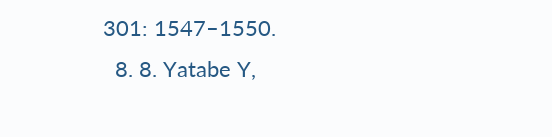301: 1547–1550.
  8. 8. Yatabe Y,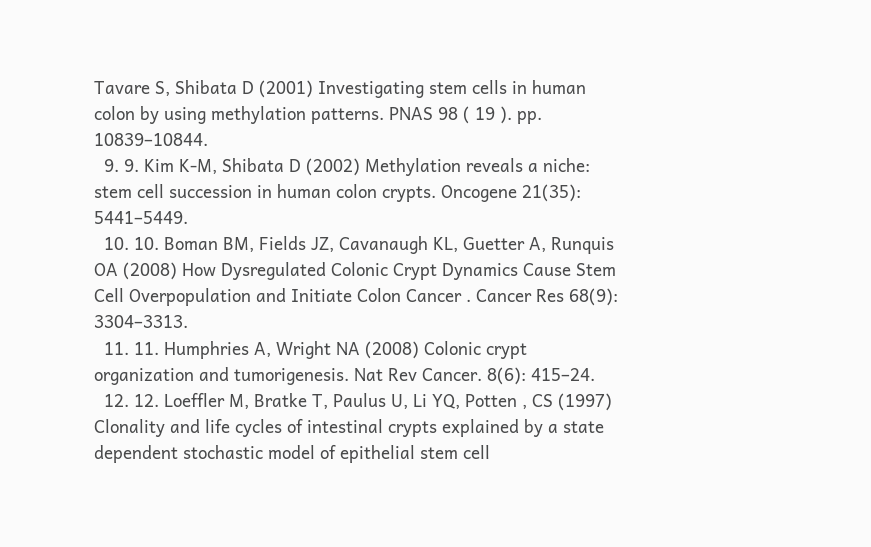Tavare S, Shibata D (2001) Investigating stem cells in human colon by using methylation patterns. PNAS 98 ( 19 ). pp. 10839–10844.
  9. 9. Kim K-M, Shibata D (2002) Methylation reveals a niche: stem cell succession in human colon crypts. Oncogene 21(35): 5441–5449.
  10. 10. Boman BM, Fields JZ, Cavanaugh KL, Guetter A, Runquis OA (2008) How Dysregulated Colonic Crypt Dynamics Cause Stem Cell Overpopulation and Initiate Colon Cancer . Cancer Res 68(9): 3304–3313.
  11. 11. Humphries A, Wright NA (2008) Colonic crypt organization and tumorigenesis. Nat Rev Cancer. 8(6): 415–24.
  12. 12. Loeffler M, Bratke T, Paulus U, Li YQ, Potten , CS (1997) Clonality and life cycles of intestinal crypts explained by a state dependent stochastic model of epithelial stem cell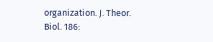organization. J. Theor. Biol. 186: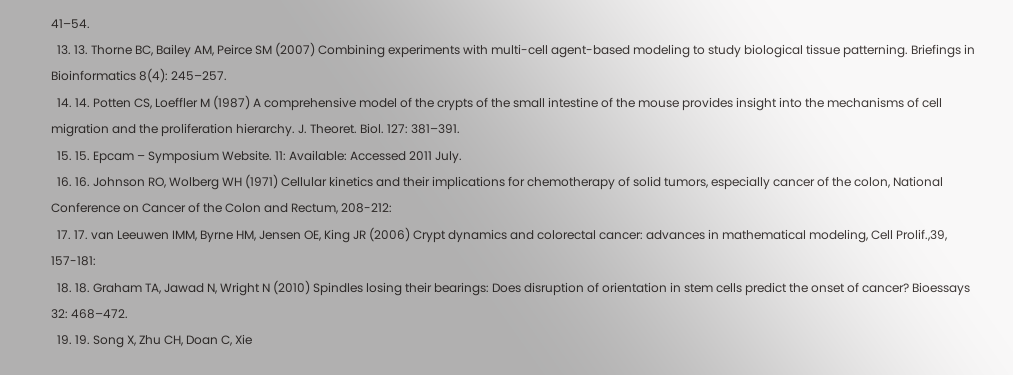41–54.
  13. 13. Thorne BC, Bailey AM, Peirce SM (2007) Combining experiments with multi-cell agent-based modeling to study biological tissue patterning. Briefings in Bioinformatics 8(4): 245–257.
  14. 14. Potten CS, Loeffler M (1987) A comprehensive model of the crypts of the small intestine of the mouse provides insight into the mechanisms of cell migration and the proliferation hierarchy. J. Theoret. Biol. 127: 381–391.
  15. 15. Epcam – Symposium Website. 11: Available: Accessed 2011 July.
  16. 16. Johnson RO, Wolberg WH (1971) Cellular kinetics and their implications for chemotherapy of solid tumors, especially cancer of the colon, National Conference on Cancer of the Colon and Rectum, 208-212:
  17. 17. van Leeuwen IMM, Byrne HM, Jensen OE, King JR (2006) Crypt dynamics and colorectal cancer: advances in mathematical modeling, Cell Prolif.,39, 157-181:
  18. 18. Graham TA, Jawad N, Wright N (2010) Spindles losing their bearings: Does disruption of orientation in stem cells predict the onset of cancer? Bioessays 32: 468–472.
  19. 19. Song X, Zhu CH, Doan C, Xie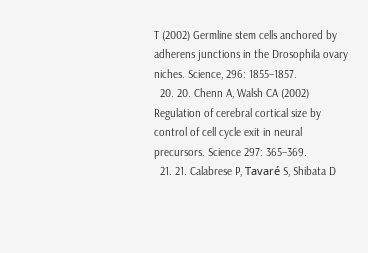T (2002) Germline stem cells anchored by adherens junctions in the Drosophila ovary niches. Science, 296: 1855–1857.
  20. 20. Chenn A, Walsh CA (2002) Regulation of cerebral cortical size by control of cell cycle exit in neural precursors. Science 297: 365–369.
  21. 21. Calabrese P, Tavaré S, Shibata D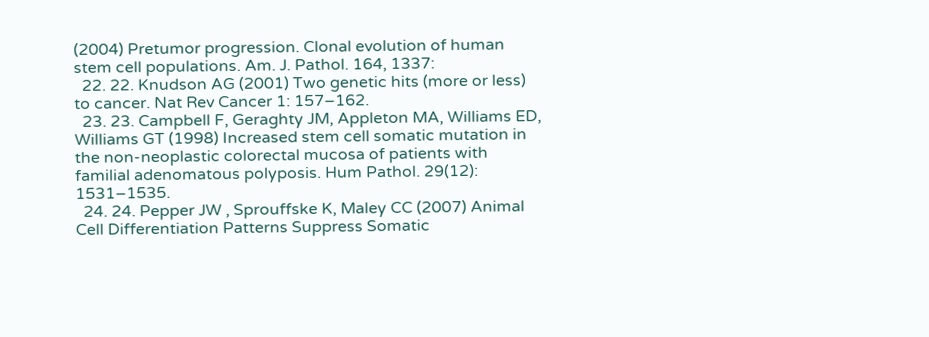(2004) Pretumor progression. Clonal evolution of human stem cell populations. Am. J. Pathol. 164, 1337:
  22. 22. Knudson AG (2001) Two genetic hits (more or less) to cancer. Nat Rev Cancer 1: 157–162.
  23. 23. Campbell F, Geraghty JM, Appleton MA, Williams ED, Williams GT (1998) Increased stem cell somatic mutation in the non-neoplastic colorectal mucosa of patients with familial adenomatous polyposis. Hum Pathol. 29(12): 1531–1535.
  24. 24. Pepper JW , Sprouffske K, Maley CC (2007) Animal Cell Differentiation Patterns Suppress Somatic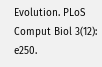Evolution. PLoS Comput Biol 3(12): e250.